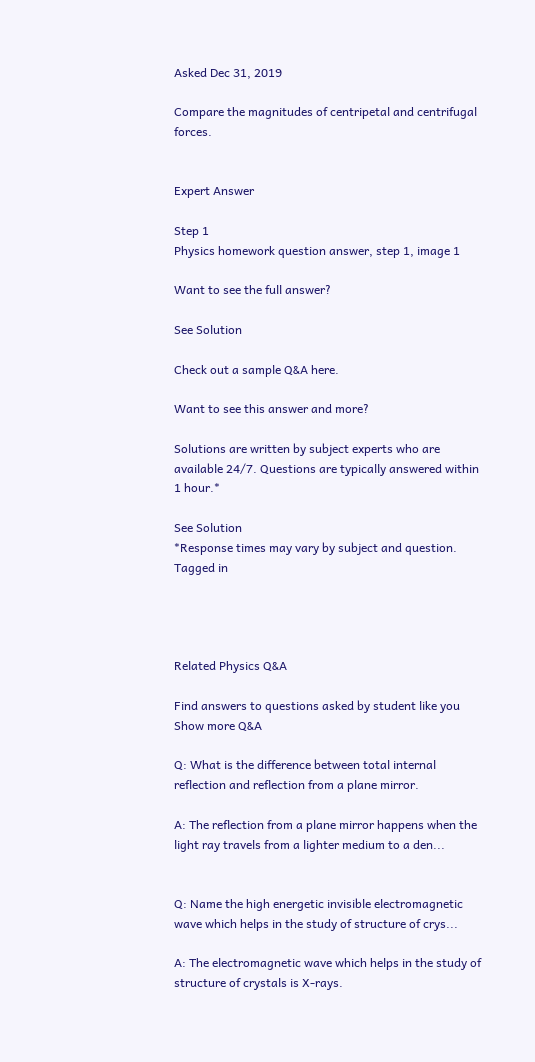Asked Dec 31, 2019

Compare the magnitudes of centripetal and centrifugal forces.


Expert Answer

Step 1
Physics homework question answer, step 1, image 1

Want to see the full answer?

See Solution

Check out a sample Q&A here.

Want to see this answer and more?

Solutions are written by subject experts who are available 24/7. Questions are typically answered within 1 hour.*

See Solution
*Response times may vary by subject and question.
Tagged in




Related Physics Q&A

Find answers to questions asked by student like you
Show more Q&A

Q: What is the difference between total internal reflection and reflection from a plane mirror.

A: The reflection from a plane mirror happens when the light ray travels from a lighter medium to a den...


Q: Name the high energetic invisible electromagnetic wave which helps in the study of structure of crys...

A: The electromagnetic wave which helps in the study of structure of crystals is X-rays.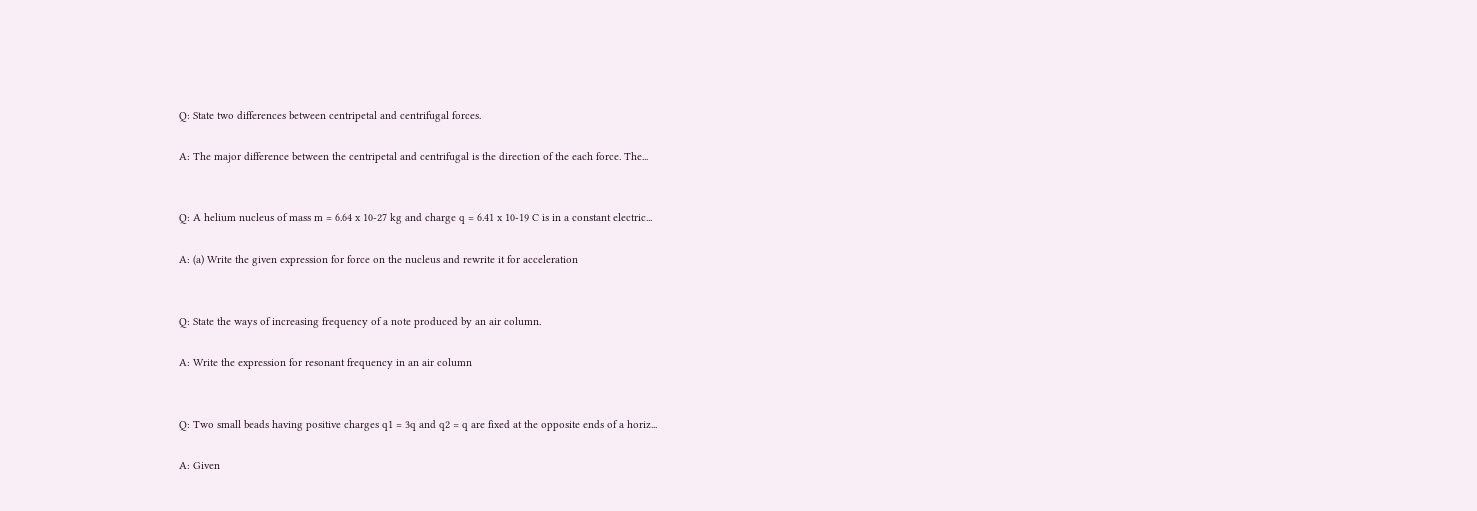Q: State two differences between centripetal and centrifugal forces.

A: The major difference between the centripetal and centrifugal is the direction of the each force. The...


Q: A helium nucleus of mass m = 6.64 x 10-27 kg and charge q = 6.41 x 10-19 C is in a constant electric...

A: (a) Write the given expression for force on the nucleus and rewrite it for acceleration


Q: State the ways of increasing frequency of a note produced by an air column.

A: Write the expression for resonant frequency in an air column


Q: Two small beads having positive charges q1 = 3q and q2 = q are fixed at the opposite ends of a horiz...

A: Given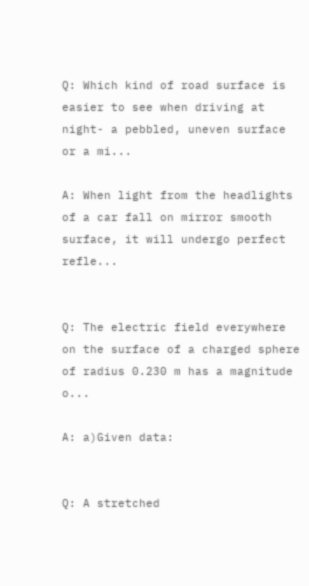Q: Which kind of road surface is easier to see when driving at night- a pebbled, uneven surface or a mi...

A: When light from the headlights of a car fall on mirror smooth surface, it will undergo perfect refle...


Q: The electric field everywhere on the surface of a charged sphere of radius 0.230 m has a magnitude o...

A: a)Given data:


Q: A stretched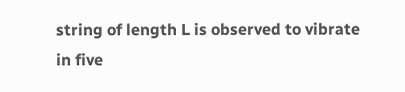string of length L is observed to vibrate in five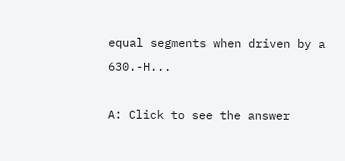equal segments when driven by a 630.-H...

A: Click to see the answer